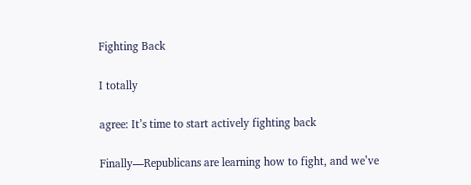Fighting Back

I totally

agree: It’s time to start actively fighting back

Finally—Republicans are learning how to fight, and we’ve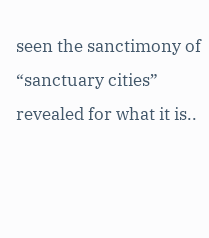seen the sanctimony of “sanctuary cities” revealed for what it is..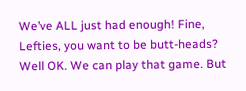We’ve ALL just had enough! Fine, Lefties, you want to be butt-heads? Well OK. We can play that game. But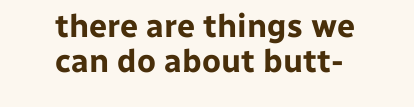there are things we can do about butt-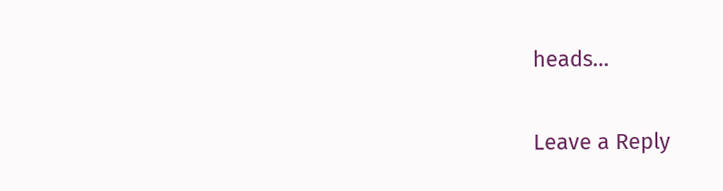heads…

Leave a Reply